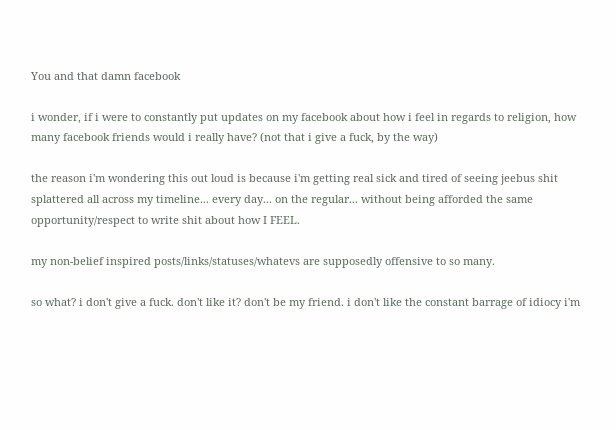You and that damn facebook

i wonder, if i were to constantly put updates on my facebook about how i feel in regards to religion, how many facebook friends would i really have? (not that i give a fuck, by the way)

the reason i'm wondering this out loud is because i'm getting real sick and tired of seeing jeebus shit splattered all across my timeline... every day... on the regular... without being afforded the same opportunity/respect to write shit about how I FEEL.

my non-belief inspired posts/links/statuses/whatevs are supposedly offensive to so many.

so what? i don't give a fuck. don't like it? don't be my friend. i don't like the constant barrage of idiocy i'm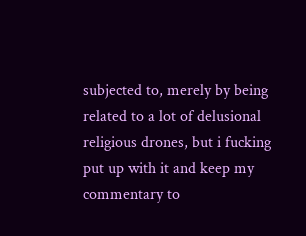subjected to, merely by being related to a lot of delusional religious drones, but i fucking put up with it and keep my commentary to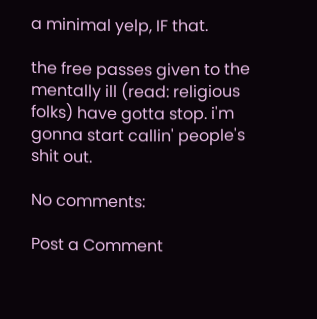a minimal yelp, IF that.

the free passes given to the mentally ill (read: religious folks) have gotta stop. i'm gonna start callin' people's shit out.

No comments:

Post a Comment